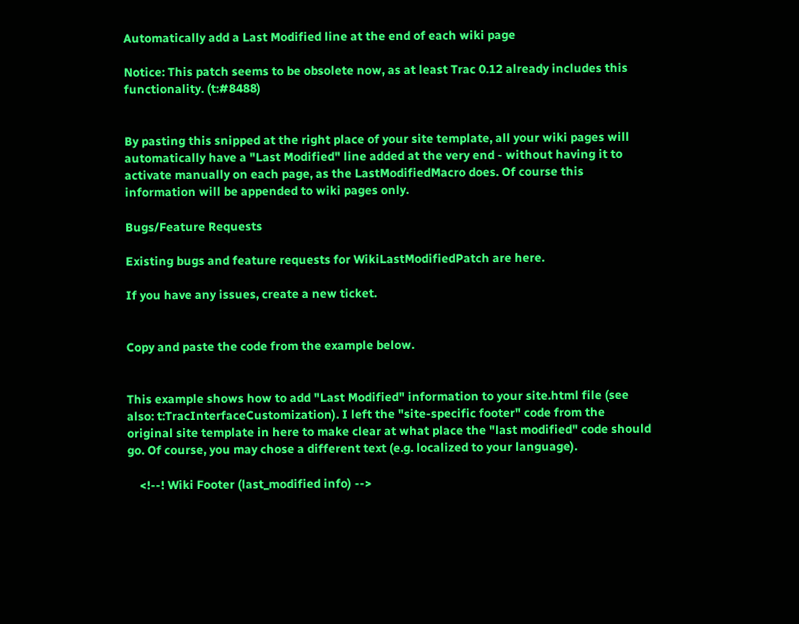Automatically add a Last Modified line at the end of each wiki page

Notice: This patch seems to be obsolete now, as at least Trac 0.12 already includes this functionality. (t:#8488)


By pasting this snipped at the right place of your site template, all your wiki pages will automatically have a "Last Modified" line added at the very end - without having it to activate manually on each page, as the LastModifiedMacro does. Of course this information will be appended to wiki pages only.

Bugs/Feature Requests

Existing bugs and feature requests for WikiLastModifiedPatch are here.

If you have any issues, create a new ticket.


Copy and paste the code from the example below.


This example shows how to add "Last Modified" information to your site.html file (see also: t:TracInterfaceCustomization). I left the "site-specific footer" code from the original site template in here to make clear at what place the "last modified" code should go. Of course, you may chose a different text (e.g. localized to your language).

    <!--! Wiki Footer (last_modified info) -->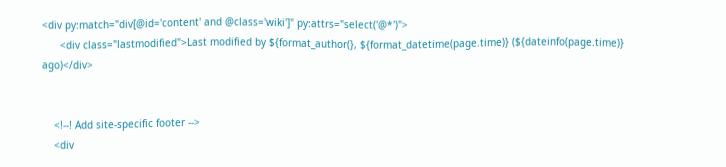<div py:match="div[@id='content' and @class='wiki']" py:attrs="select('@*')">
      <div class="lastmodified">Last modified by ${format_author(}, ${format_datetime(page.time)} (${dateinfo(page.time)} ago)</div>


    <!--! Add site-specific footer -->
    <div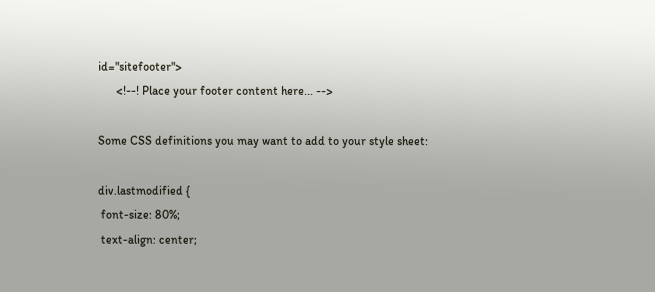id="sitefooter">
      <!--! Place your footer content here... -->

Some CSS definitions you may want to add to your style sheet:

div.lastmodified {
 font-size: 80%;
 text-align: center;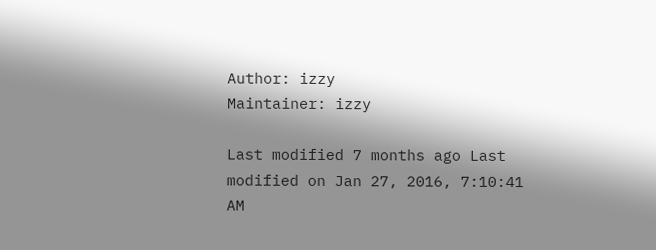Author: izzy
Maintainer: izzy

Last modified 7 months ago Last modified on Jan 27, 2016, 7:10:41 AM